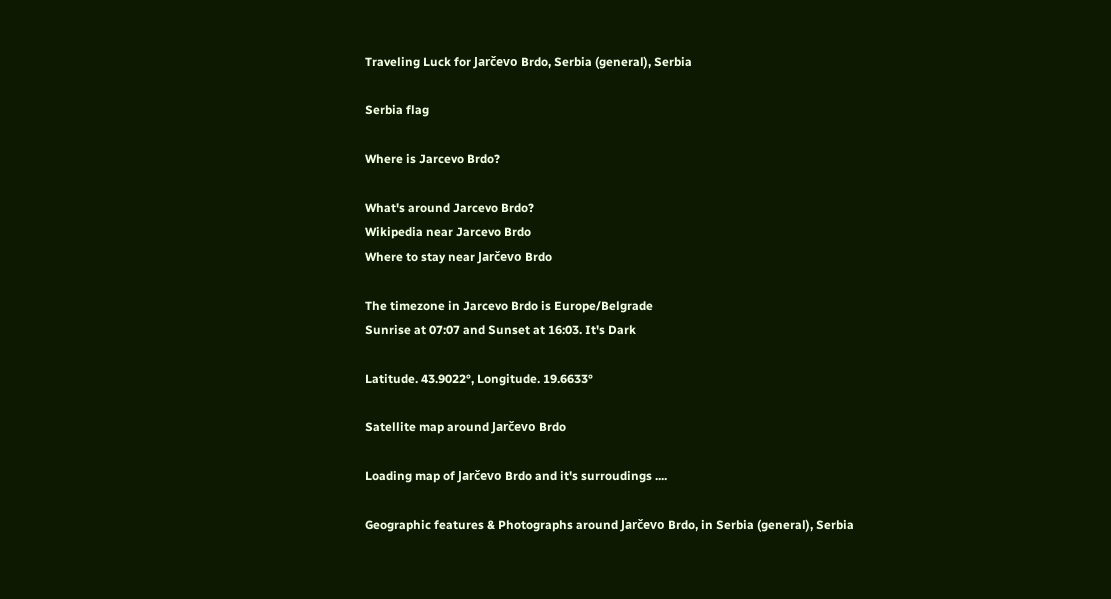Traveling Luck for Jarčevo Brdo, Serbia (general), Serbia

Serbia flag

Where is Jarcevo Brdo?

What's around Jarcevo Brdo?
Wikipedia near Jarcevo Brdo
Where to stay near Jarčevo Brdo

The timezone in Jarcevo Brdo is Europe/Belgrade
Sunrise at 07:07 and Sunset at 16:03. It's Dark

Latitude. 43.9022°, Longitude. 19.6633°

Satellite map around Jarčevo Brdo

Loading map of Jarčevo Brdo and it's surroudings ....

Geographic features & Photographs around Jarčevo Brdo, in Serbia (general), Serbia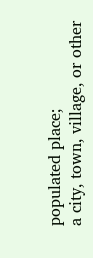populated place;
a city, town, village, or other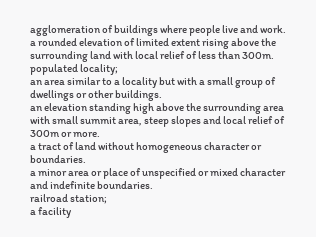agglomeration of buildings where people live and work.
a rounded elevation of limited extent rising above the surrounding land with local relief of less than 300m.
populated locality;
an area similar to a locality but with a small group of dwellings or other buildings.
an elevation standing high above the surrounding area with small summit area, steep slopes and local relief of 300m or more.
a tract of land without homogeneous character or boundaries.
a minor area or place of unspecified or mixed character and indefinite boundaries.
railroad station;
a facility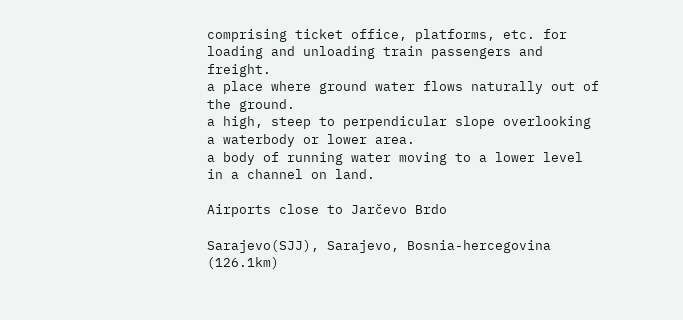comprising ticket office, platforms, etc. for loading and unloading train passengers and freight.
a place where ground water flows naturally out of the ground.
a high, steep to perpendicular slope overlooking a waterbody or lower area.
a body of running water moving to a lower level in a channel on land.

Airports close to Jarčevo Brdo

Sarajevo(SJJ), Sarajevo, Bosnia-hercegovina (126.1km)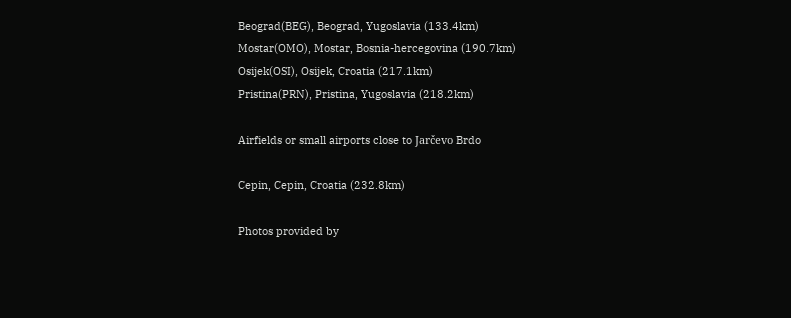Beograd(BEG), Beograd, Yugoslavia (133.4km)
Mostar(OMO), Mostar, Bosnia-hercegovina (190.7km)
Osijek(OSI), Osijek, Croatia (217.1km)
Pristina(PRN), Pristina, Yugoslavia (218.2km)

Airfields or small airports close to Jarčevo Brdo

Cepin, Cepin, Croatia (232.8km)

Photos provided by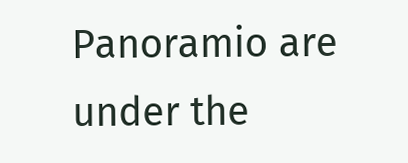Panoramio are under the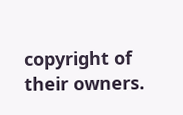copyright of their owners.